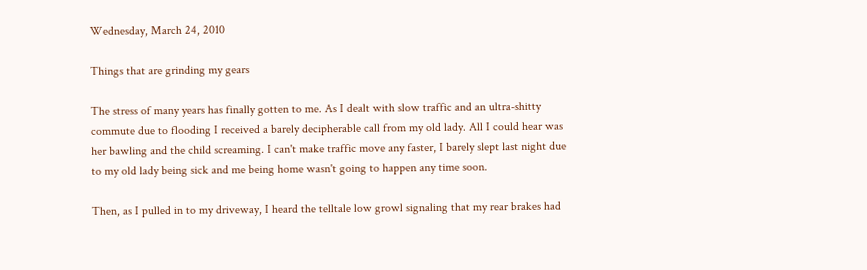Wednesday, March 24, 2010

Things that are grinding my gears

The stress of many years has finally gotten to me. As I dealt with slow traffic and an ultra-shitty commute due to flooding I received a barely decipherable call from my old lady. All I could hear was her bawling and the child screaming. I can't make traffic move any faster, I barely slept last night due to my old lady being sick and me being home wasn't going to happen any time soon.

Then, as I pulled in to my driveway, I heard the telltale low growl signaling that my rear brakes had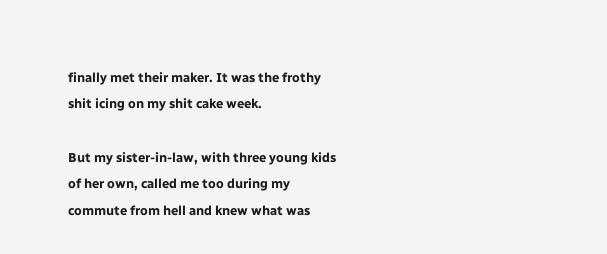finally met their maker. It was the frothy shit icing on my shit cake week.

But my sister-in-law, with three young kids of her own, called me too during my commute from hell and knew what was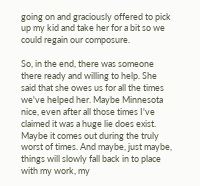going on and graciously offered to pick up my kid and take her for a bit so we could regain our composure.

So, in the end, there was someone there ready and willing to help. She said that she owes us for all the times we've helped her. Maybe Minnesota nice, even after all those times I've claimed it was a huge lie does exist. Maybe it comes out during the truly worst of times. And maybe, just maybe, things will slowly fall back in to place with my work, my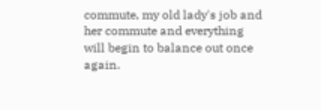commute, my old lady's job and her commute and everything will begin to balance out once again.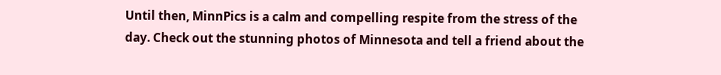Until then, MinnPics is a calm and compelling respite from the stress of the day. Check out the stunning photos of Minnesota and tell a friend about the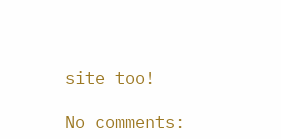site too!

No comments: